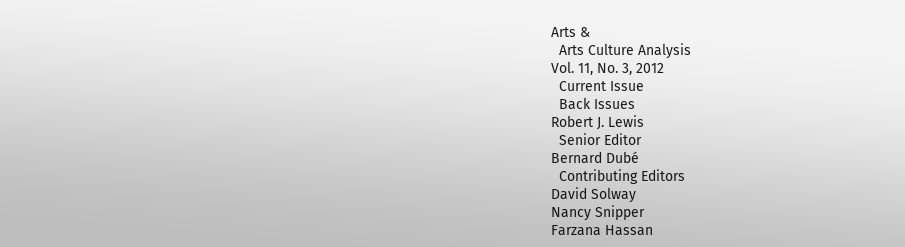Arts &
  Arts Culture Analysis
Vol. 11, No. 3, 2012
  Current Issue
  Back Issues
Robert J. Lewis
  Senior Editor
Bernard Dubé
  Contributing Editors
David Solway
Nancy Snipper
Farzana Hassan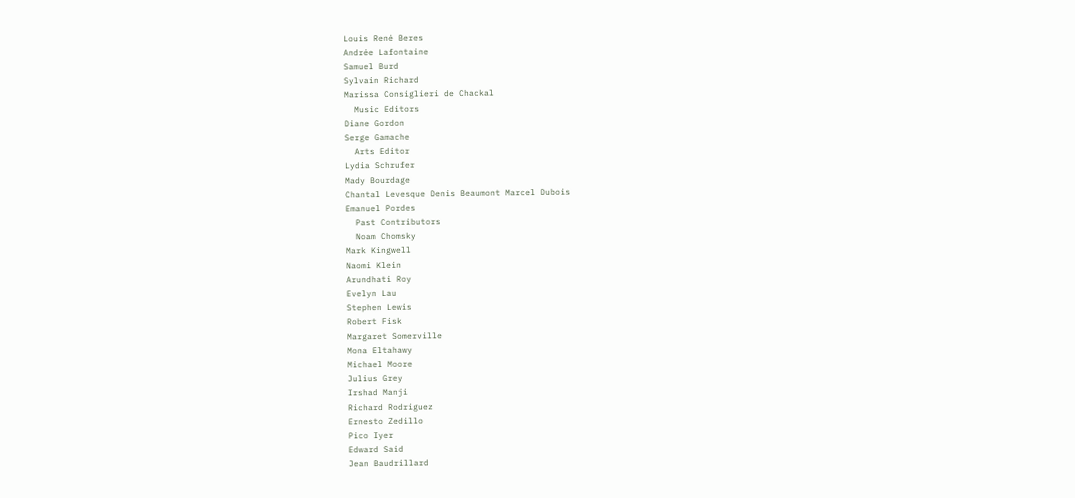Louis René Beres
Andrée Lafontaine
Samuel Burd
Sylvain Richard
Marissa Consiglieri de Chackal
  Music Editors
Diane Gordon
Serge Gamache
  Arts Editor
Lydia Schrufer
Mady Bourdage
Chantal Levesque Denis Beaumont Marcel Dubois
Emanuel Pordes
  Past Contributors
  Noam Chomsky
Mark Kingwell
Naomi Klein
Arundhati Roy
Evelyn Lau
Stephen Lewis
Robert Fisk
Margaret Somerville
Mona Eltahawy
Michael Moore
Julius Grey
Irshad Manji
Richard Rodriguez
Ernesto Zedillo
Pico Iyer
Edward Said
Jean Baudrillard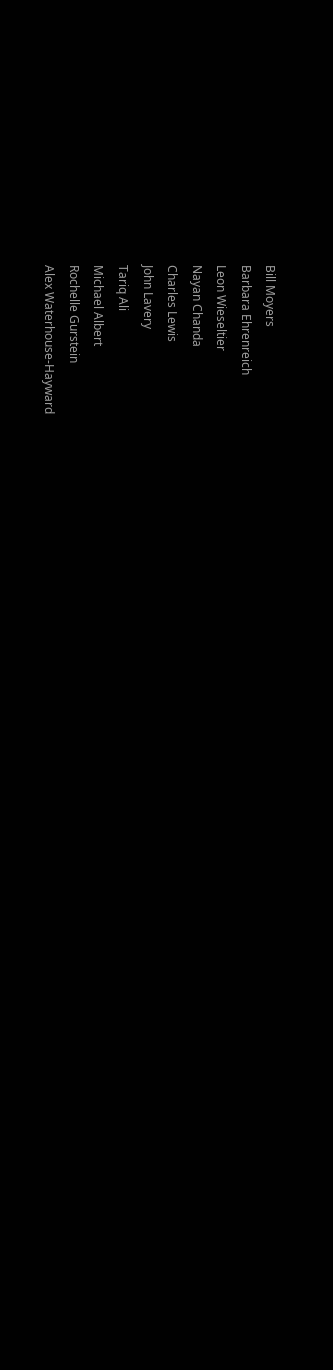Bill Moyers
Barbara Ehrenreich
Leon Wieseltier
Nayan Chanda
Charles Lewis
John Lavery
Tariq Ali
Michael Albert
Rochelle Gurstein
Alex Waterhouse-Hayward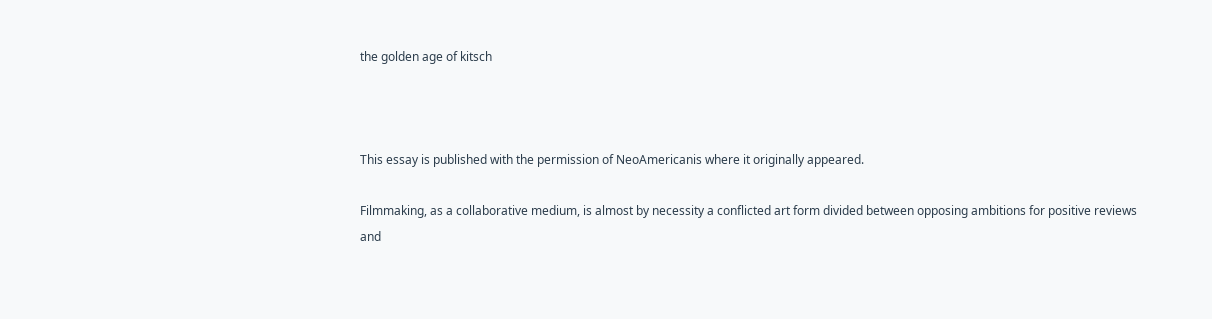the golden age of kitsch



This essay is published with the permission of NeoAmericanis where it originally appeared.

Filmmaking, as a collaborative medium, is almost by necessity a conflicted art form divided between opposing ambitions for positive reviews and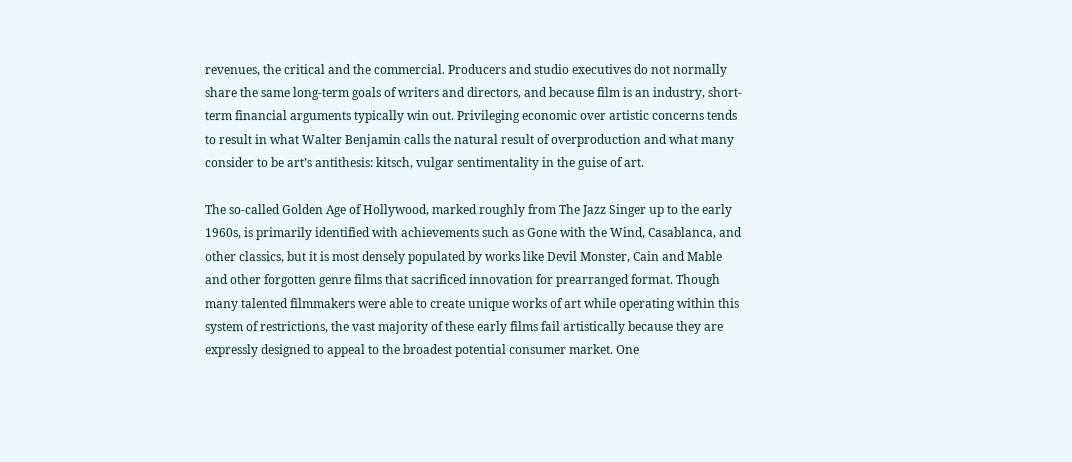revenues, the critical and the commercial. Producers and studio executives do not normally share the same long-term goals of writers and directors, and because film is an industry, short-term financial arguments typically win out. Privileging economic over artistic concerns tends to result in what Walter Benjamin calls the natural result of overproduction and what many consider to be art’s antithesis: kitsch, vulgar sentimentality in the guise of art.

The so-called Golden Age of Hollywood, marked roughly from The Jazz Singer up to the early 1960s, is primarily identified with achievements such as Gone with the Wind, Casablanca, and other classics, but it is most densely populated by works like Devil Monster, Cain and Mable and other forgotten genre films that sacrificed innovation for prearranged format. Though many talented filmmakers were able to create unique works of art while operating within this system of restrictions, the vast majority of these early films fail artistically because they are expressly designed to appeal to the broadest potential consumer market. One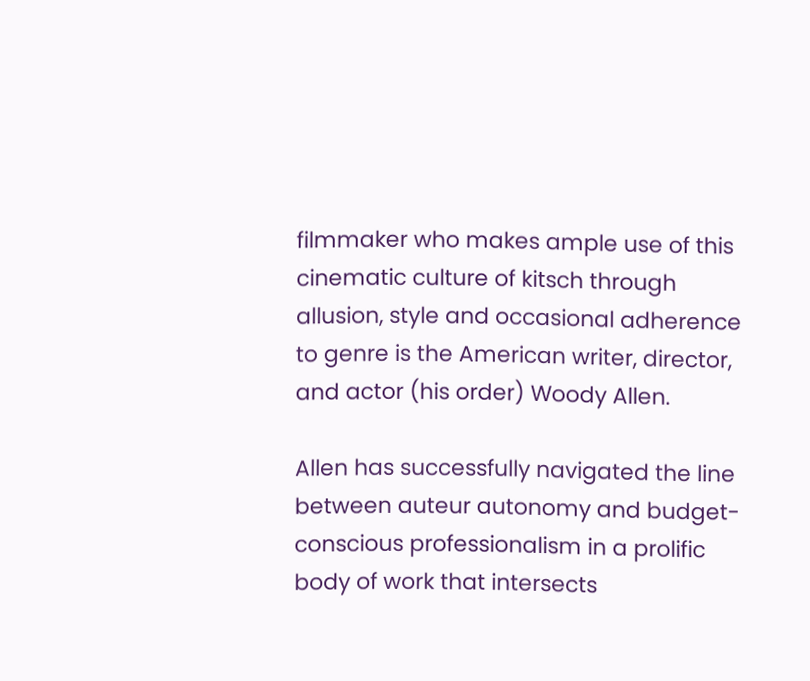filmmaker who makes ample use of this cinematic culture of kitsch through allusion, style and occasional adherence to genre is the American writer, director, and actor (his order) Woody Allen.

Allen has successfully navigated the line between auteur autonomy and budget-conscious professionalism in a prolific body of work that intersects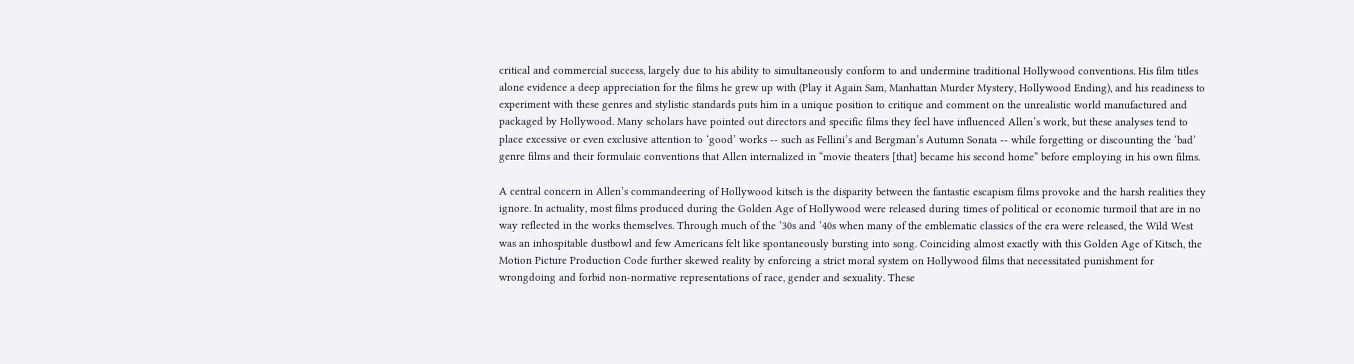critical and commercial success, largely due to his ability to simultaneously conform to and undermine traditional Hollywood conventions. His film titles alone evidence a deep appreciation for the films he grew up with (Play it Again Sam, Manhattan Murder Mystery, Hollywood Ending), and his readiness to experiment with these genres and stylistic standards puts him in a unique position to critique and comment on the unrealistic world manufactured and packaged by Hollywood. Many scholars have pointed out directors and specific films they feel have influenced Allen’s work, but these analyses tend to place excessive or even exclusive attention to ‘good’ works -- such as Fellini’s and Bergman’s Autumn Sonata -- while forgetting or discounting the ‘bad’ genre films and their formulaic conventions that Allen internalized in “movie theaters [that] became his second home” before employing in his own films.

A central concern in Allen’s commandeering of Hollywood kitsch is the disparity between the fantastic escapism films provoke and the harsh realities they ignore. In actuality, most films produced during the Golden Age of Hollywood were released during times of political or economic turmoil that are in no way reflected in the works themselves. Through much of the ‘30s and ‘40s when many of the emblematic classics of the era were released, the Wild West was an inhospitable dustbowl and few Americans felt like spontaneously bursting into song. Coinciding almost exactly with this Golden Age of Kitsch, the Motion Picture Production Code further skewed reality by enforcing a strict moral system on Hollywood films that necessitated punishment for wrongdoing and forbid non-normative representations of race, gender and sexuality. These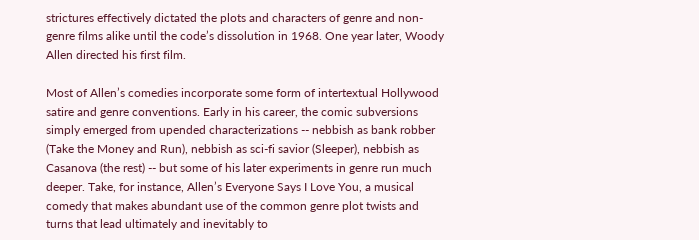strictures effectively dictated the plots and characters of genre and non-genre films alike until the code’s dissolution in 1968. One year later, Woody Allen directed his first film.

Most of Allen’s comedies incorporate some form of intertextual Hollywood satire and genre conventions. Early in his career, the comic subversions simply emerged from upended characterizations -- nebbish as bank robber (Take the Money and Run), nebbish as sci-fi savior (Sleeper), nebbish as Casanova (the rest) -- but some of his later experiments in genre run much deeper. Take, for instance, Allen’s Everyone Says I Love You, a musical comedy that makes abundant use of the common genre plot twists and turns that lead ultimately and inevitably to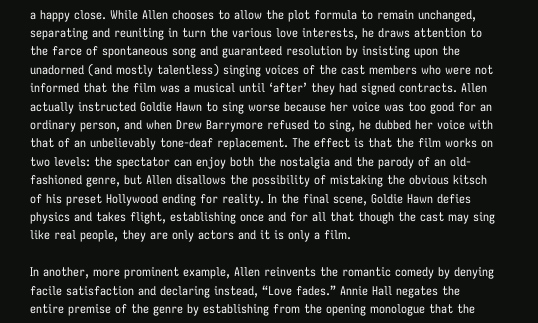a happy close. While Allen chooses to allow the plot formula to remain unchanged, separating and reuniting in turn the various love interests, he draws attention to the farce of spontaneous song and guaranteed resolution by insisting upon the unadorned (and mostly talentless) singing voices of the cast members who were not informed that the film was a musical until ‘after’ they had signed contracts. Allen actually instructed Goldie Hawn to sing worse because her voice was too good for an ordinary person, and when Drew Barrymore refused to sing, he dubbed her voice with that of an unbelievably tone-deaf replacement. The effect is that the film works on two levels: the spectator can enjoy both the nostalgia and the parody of an old-fashioned genre, but Allen disallows the possibility of mistaking the obvious kitsch of his preset Hollywood ending for reality. In the final scene, Goldie Hawn defies physics and takes flight, establishing once and for all that though the cast may sing like real people, they are only actors and it is only a film.

In another, more prominent example, Allen reinvents the romantic comedy by denying facile satisfaction and declaring instead, “Love fades.” Annie Hall negates the entire premise of the genre by establishing from the opening monologue that the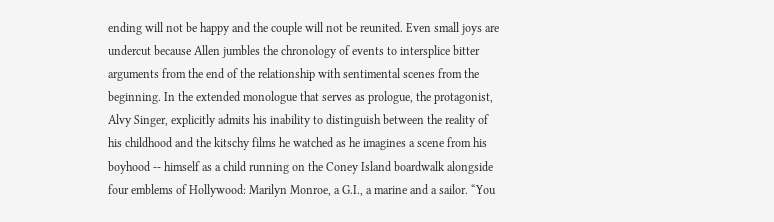ending will not be happy and the couple will not be reunited. Even small joys are undercut because Allen jumbles the chronology of events to intersplice bitter arguments from the end of the relationship with sentimental scenes from the beginning. In the extended monologue that serves as prologue, the protagonist, Alvy Singer, explicitly admits his inability to distinguish between the reality of his childhood and the kitschy films he watched as he imagines a scene from his boyhood -- himself as a child running on the Coney Island boardwalk alongside four emblems of Hollywood: Marilyn Monroe, a G.I., a marine and a sailor. “You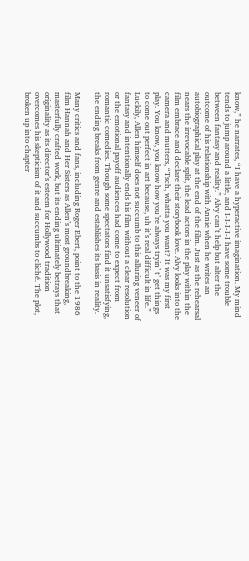know,” he narrates, “I have a hyperactive imagination. My mind tends to jump around a little, and I-I-I-I-I have some trouble between fantasy and reality.” Alvy can’t help but alter the outcome of his relationship with Annie when he writes an autobiographical play at the end of the film. Just as the rehearsal nears the irrevocable split, the lead actors in the play within the film embrace and declare their storybook love. Alvy looks into the camera and mutters, “Tsch, whatta you want? It was my first play. You know, you know how you’re always tryin’ t’ get things to come out perfect in art because, uh it’s real difficult in life.” Luckily, Allen himself does not succumb to this alluring veneer of fantasy and intentionally ends his film without a clear resolution or the emotional payoff audiences had come to expect from romantic comedies. Though some spectators find it unsatisfying, the ending breaks from genre and establishes its basis in reality.

Many critics and fans, including Roger Ebert, point to the 1986 film Hannah and Her Sisters as Allen’s most groundbreaking, masterfully crafted work, but its ending ultimately betrays that originality as its director’s esteem for Hollywood tradition overcomes his skepticism of it and succumbs to cliché. The plot, broken up into chapter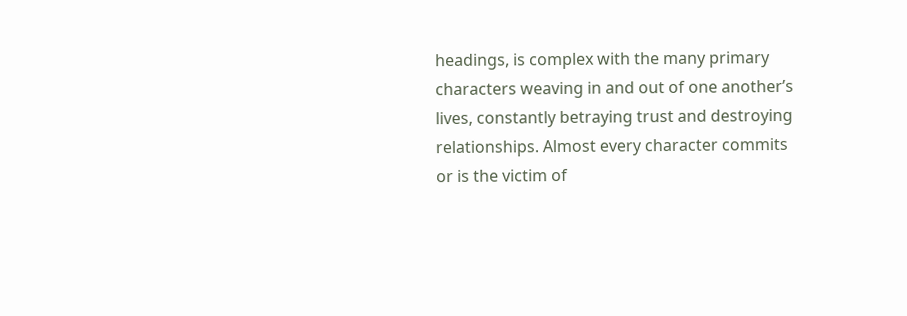headings, is complex with the many primary characters weaving in and out of one another’s lives, constantly betraying trust and destroying relationships. Almost every character commits or is the victim of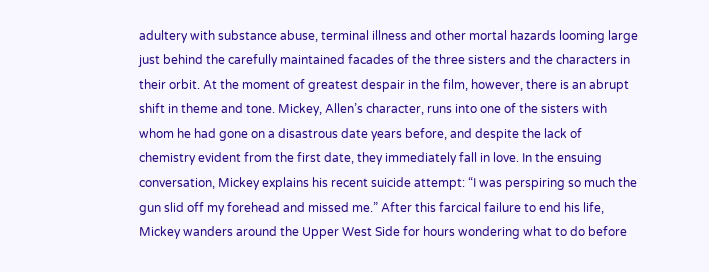adultery with substance abuse, terminal illness and other mortal hazards looming large just behind the carefully maintained facades of the three sisters and the characters in their orbit. At the moment of greatest despair in the film, however, there is an abrupt shift in theme and tone. Mickey, Allen’s character, runs into one of the sisters with whom he had gone on a disastrous date years before, and despite the lack of chemistry evident from the first date, they immediately fall in love. In the ensuing conversation, Mickey explains his recent suicide attempt: “I was perspiring so much the gun slid off my forehead and missed me.” After this farcical failure to end his life, Mickey wanders around the Upper West Side for hours wondering what to do before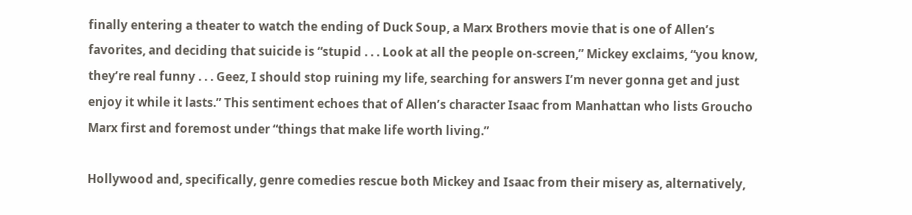finally entering a theater to watch the ending of Duck Soup, a Marx Brothers movie that is one of Allen’s favorites, and deciding that suicide is “stupid . . . Look at all the people on-screen,” Mickey exclaims, “you know, they’re real funny . . . Geez, I should stop ruining my life, searching for answers I’m never gonna get and just enjoy it while it lasts.” This sentiment echoes that of Allen’s character Isaac from Manhattan who lists Groucho Marx first and foremost under “things that make life worth living.”

Hollywood and, specifically, genre comedies rescue both Mickey and Isaac from their misery as, alternatively,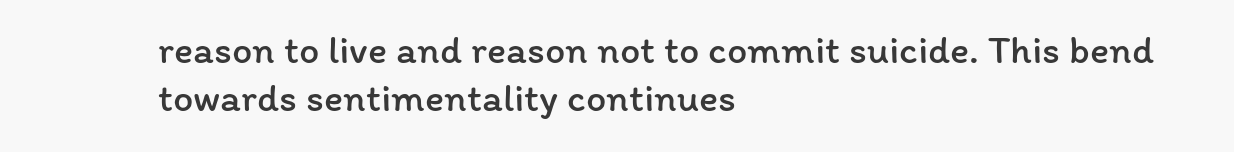reason to live and reason not to commit suicide. This bend towards sentimentality continues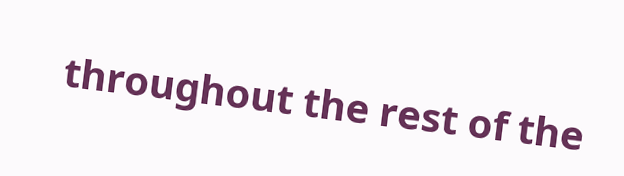throughout the rest of the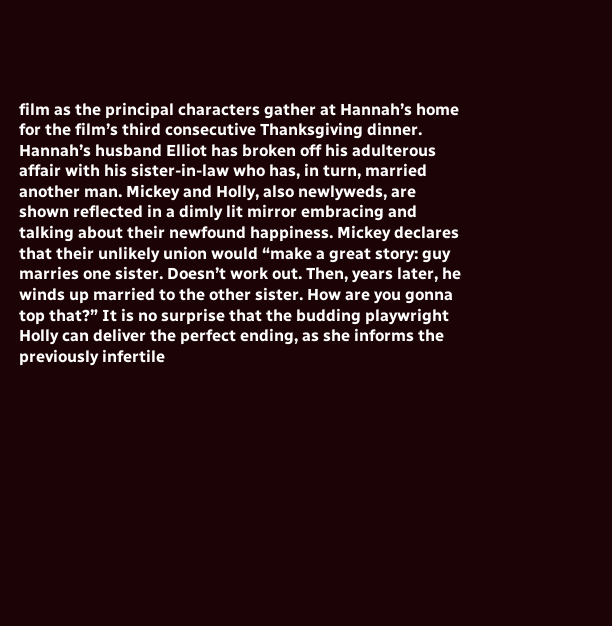film as the principal characters gather at Hannah’s home for the film’s third consecutive Thanksgiving dinner. Hannah’s husband Elliot has broken off his adulterous affair with his sister-in-law who has, in turn, married another man. Mickey and Holly, also newlyweds, are shown reflected in a dimly lit mirror embracing and talking about their newfound happiness. Mickey declares that their unlikely union would “make a great story: guy marries one sister. Doesn’t work out. Then, years later, he winds up married to the other sister. How are you gonna top that?” It is no surprise that the budding playwright Holly can deliver the perfect ending, as she informs the previously infertile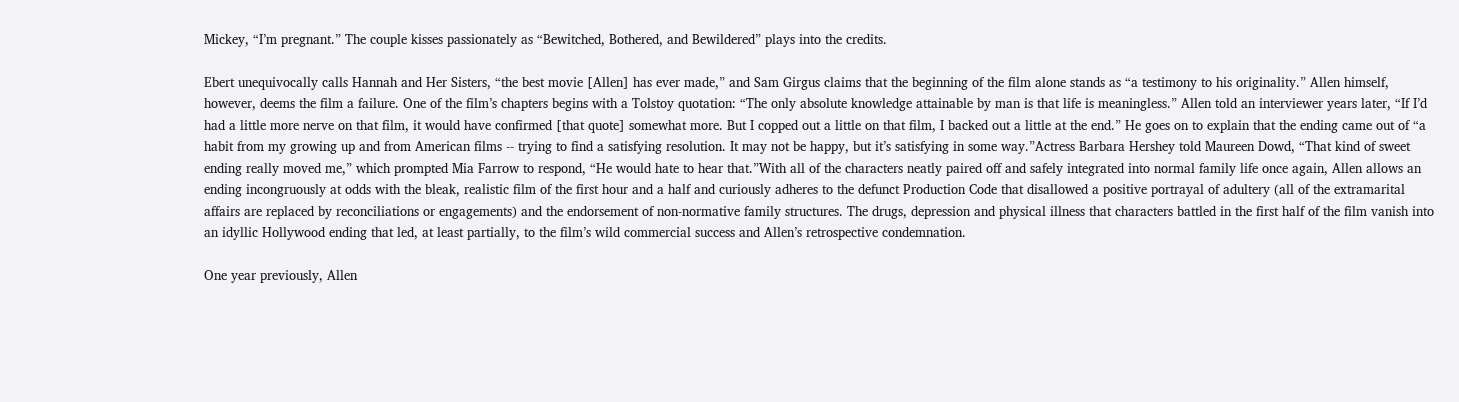Mickey, “I’m pregnant.” The couple kisses passionately as “Bewitched, Bothered, and Bewildered” plays into the credits.

Ebert unequivocally calls Hannah and Her Sisters, “the best movie [Allen] has ever made,” and Sam Girgus claims that the beginning of the film alone stands as “a testimony to his originality.” Allen himself, however, deems the film a failure. One of the film’s chapters begins with a Tolstoy quotation: “The only absolute knowledge attainable by man is that life is meaningless.” Allen told an interviewer years later, “If I’d had a little more nerve on that film, it would have confirmed [that quote] somewhat more. But I copped out a little on that film, I backed out a little at the end.” He goes on to explain that the ending came out of “a habit from my growing up and from American films -- trying to find a satisfying resolution. It may not be happy, but it’s satisfying in some way.”Actress Barbara Hershey told Maureen Dowd, “That kind of sweet ending really moved me,” which prompted Mia Farrow to respond, “He would hate to hear that.”With all of the characters neatly paired off and safely integrated into normal family life once again, Allen allows an ending incongruously at odds with the bleak, realistic film of the first hour and a half and curiously adheres to the defunct Production Code that disallowed a positive portrayal of adultery (all of the extramarital affairs are replaced by reconciliations or engagements) and the endorsement of non-normative family structures. The drugs, depression and physical illness that characters battled in the first half of the film vanish into an idyllic Hollywood ending that led, at least partially, to the film’s wild commercial success and Allen’s retrospective condemnation.

One year previously, Allen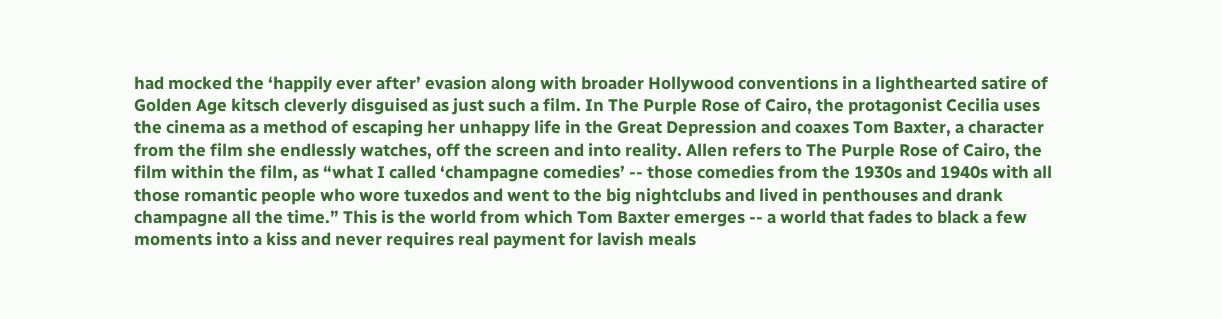had mocked the ‘happily ever after’ evasion along with broader Hollywood conventions in a lighthearted satire of Golden Age kitsch cleverly disguised as just such a film. In The Purple Rose of Cairo, the protagonist Cecilia uses the cinema as a method of escaping her unhappy life in the Great Depression and coaxes Tom Baxter, a character from the film she endlessly watches, off the screen and into reality. Allen refers to The Purple Rose of Cairo, the film within the film, as “what I called ‘champagne comedies’ -- those comedies from the 1930s and 1940s with all those romantic people who wore tuxedos and went to the big nightclubs and lived in penthouses and drank champagne all the time.” This is the world from which Tom Baxter emerges -- a world that fades to black a few moments into a kiss and never requires real payment for lavish meals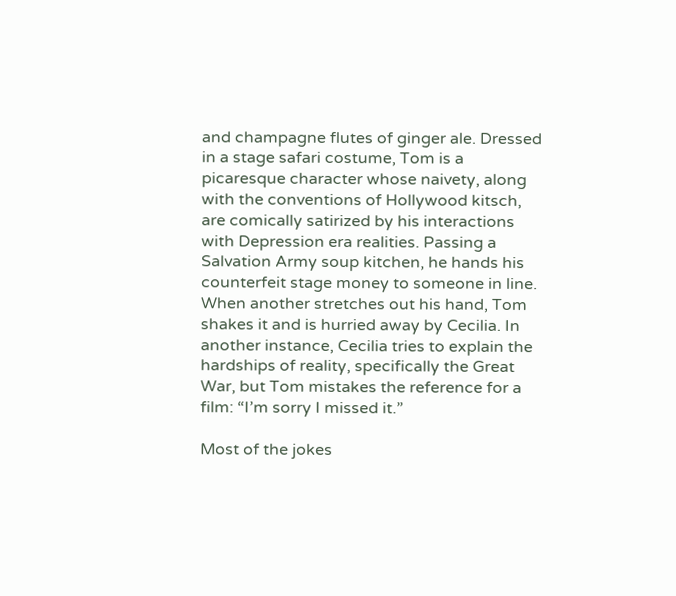and champagne flutes of ginger ale. Dressed in a stage safari costume, Tom is a picaresque character whose naivety, along with the conventions of Hollywood kitsch, are comically satirized by his interactions with Depression era realities. Passing a Salvation Army soup kitchen, he hands his counterfeit stage money to someone in line. When another stretches out his hand, Tom shakes it and is hurried away by Cecilia. In another instance, Cecilia tries to explain the hardships of reality, specifically the Great War, but Tom mistakes the reference for a film: “I’m sorry I missed it.”

Most of the jokes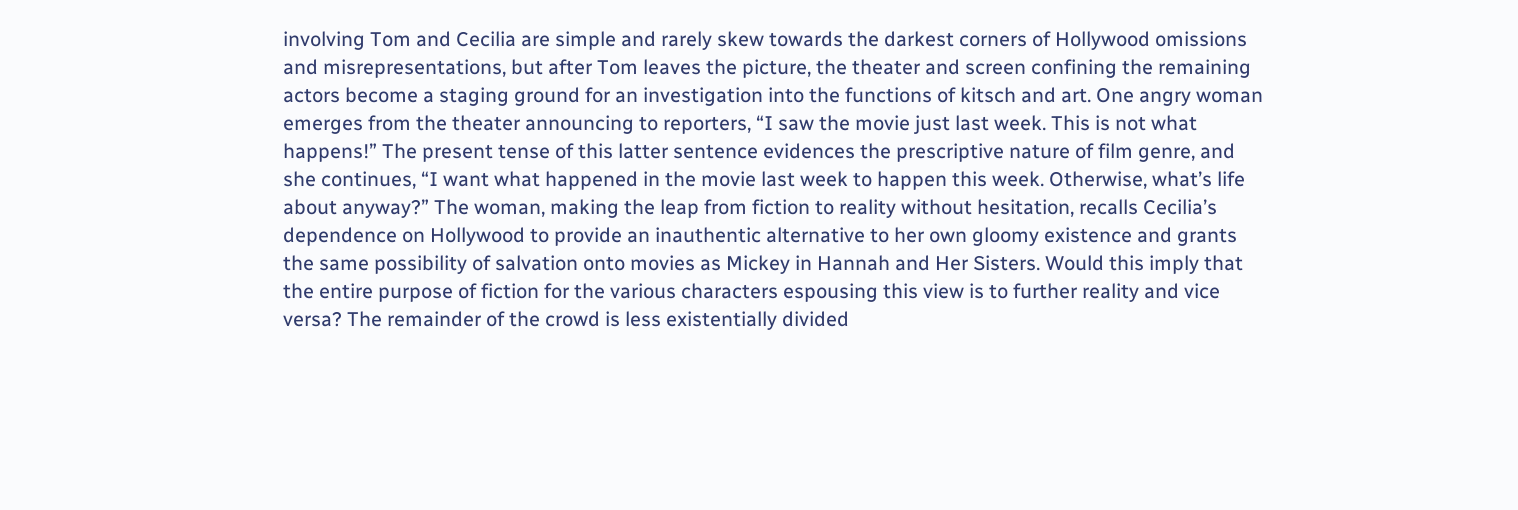involving Tom and Cecilia are simple and rarely skew towards the darkest corners of Hollywood omissions and misrepresentations, but after Tom leaves the picture, the theater and screen confining the remaining actors become a staging ground for an investigation into the functions of kitsch and art. One angry woman emerges from the theater announcing to reporters, “I saw the movie just last week. This is not what happens!” The present tense of this latter sentence evidences the prescriptive nature of film genre, and she continues, “I want what happened in the movie last week to happen this week. Otherwise, what’s life about anyway?” The woman, making the leap from fiction to reality without hesitation, recalls Cecilia’s dependence on Hollywood to provide an inauthentic alternative to her own gloomy existence and grants the same possibility of salvation onto movies as Mickey in Hannah and Her Sisters. Would this imply that the entire purpose of fiction for the various characters espousing this view is to further reality and vice versa? The remainder of the crowd is less existentially divided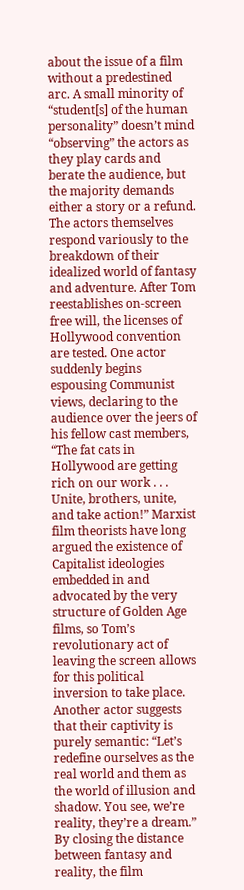about the issue of a film without a predestined arc. A small minority of “student[s] of the human personality” doesn’t mind “observing” the actors as they play cards and berate the audience, but the majority demands either a story or a refund. The actors themselves respond variously to the breakdown of their idealized world of fantasy and adventure. After Tom reestablishes on-screen free will, the licenses of Hollywood convention are tested. One actor suddenly begins espousing Communist views, declaring to the audience over the jeers of his fellow cast members, “The fat cats in Hollywood are getting rich on our work . . . Unite, brothers, unite, and take action!” Marxist film theorists have long argued the existence of Capitalist ideologies embedded in and advocated by the very structure of Golden Age films, so Tom’s revolutionary act of leaving the screen allows for this political inversion to take place. Another actor suggests that their captivity is purely semantic: “Let’s redefine ourselves as the real world and them as the world of illusion and shadow. You see, we’re reality, they’re a dream.” By closing the distance between fantasy and reality, the film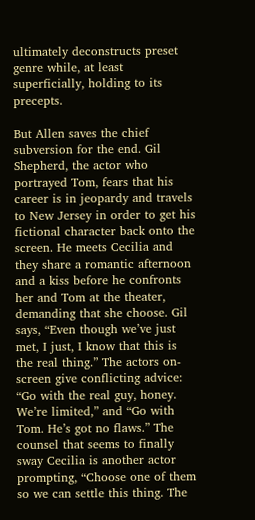ultimately deconstructs preset genre while, at least superficially, holding to its precepts.

But Allen saves the chief subversion for the end. Gil Shepherd, the actor who portrayed Tom, fears that his career is in jeopardy and travels to New Jersey in order to get his fictional character back onto the screen. He meets Cecilia and they share a romantic afternoon and a kiss before he confronts her and Tom at the theater, demanding that she choose. Gil says, “Even though we’ve just met, I just, I know that this is the real thing.” The actors on-screen give conflicting advice: “Go with the real guy, honey. We’re limited,” and “Go with Tom. He’s got no flaws.” The counsel that seems to finally sway Cecilia is another actor prompting, “Choose one of them so we can settle this thing. The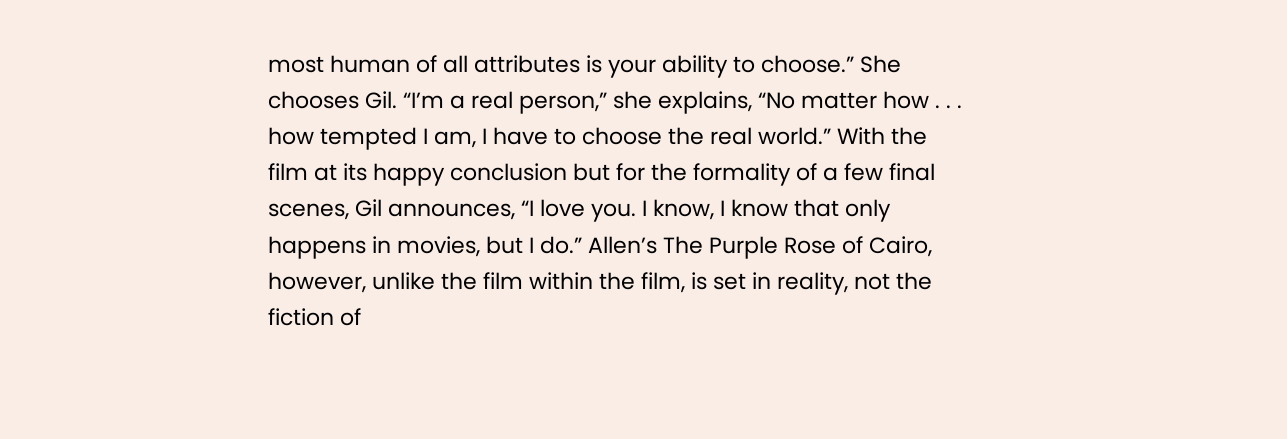most human of all attributes is your ability to choose.” She chooses Gil. “I’m a real person,” she explains, “No matter how . . . how tempted I am, I have to choose the real world.” With the film at its happy conclusion but for the formality of a few final scenes, Gil announces, “I love you. I know, I know that only happens in movies, but I do.” Allen’s The Purple Rose of Cairo, however, unlike the film within the film, is set in reality, not the fiction of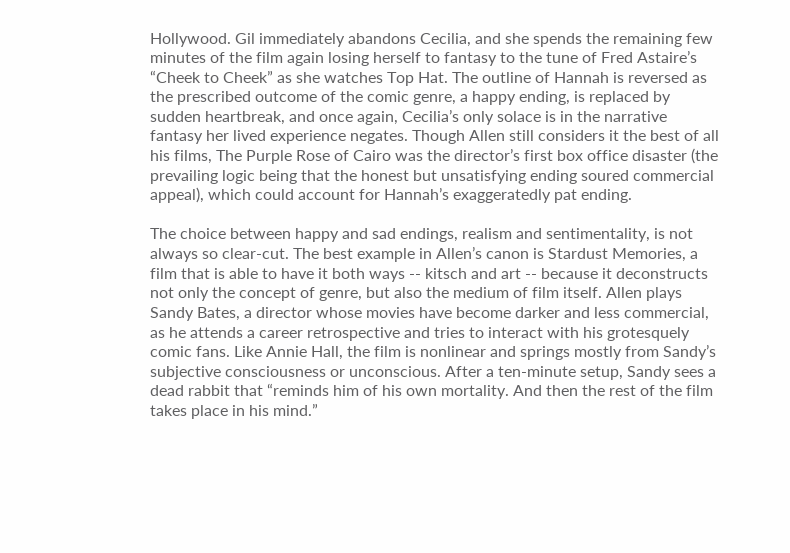Hollywood. Gil immediately abandons Cecilia, and she spends the remaining few minutes of the film again losing herself to fantasy to the tune of Fred Astaire’s “Cheek to Cheek” as she watches Top Hat. The outline of Hannah is reversed as the prescribed outcome of the comic genre, a happy ending, is replaced by sudden heartbreak, and once again, Cecilia’s only solace is in the narrative fantasy her lived experience negates. Though Allen still considers it the best of all his films, The Purple Rose of Cairo was the director’s first box office disaster (the prevailing logic being that the honest but unsatisfying ending soured commercial appeal), which could account for Hannah’s exaggeratedly pat ending.

The choice between happy and sad endings, realism and sentimentality, is not always so clear-cut. The best example in Allen’s canon is Stardust Memories, a film that is able to have it both ways -- kitsch and art -- because it deconstructs not only the concept of genre, but also the medium of film itself. Allen plays Sandy Bates, a director whose movies have become darker and less commercial, as he attends a career retrospective and tries to interact with his grotesquely comic fans. Like Annie Hall, the film is nonlinear and springs mostly from Sandy’s subjective consciousness or unconscious. After a ten-minute setup, Sandy sees a dead rabbit that “reminds him of his own mortality. And then the rest of the film takes place in his mind.”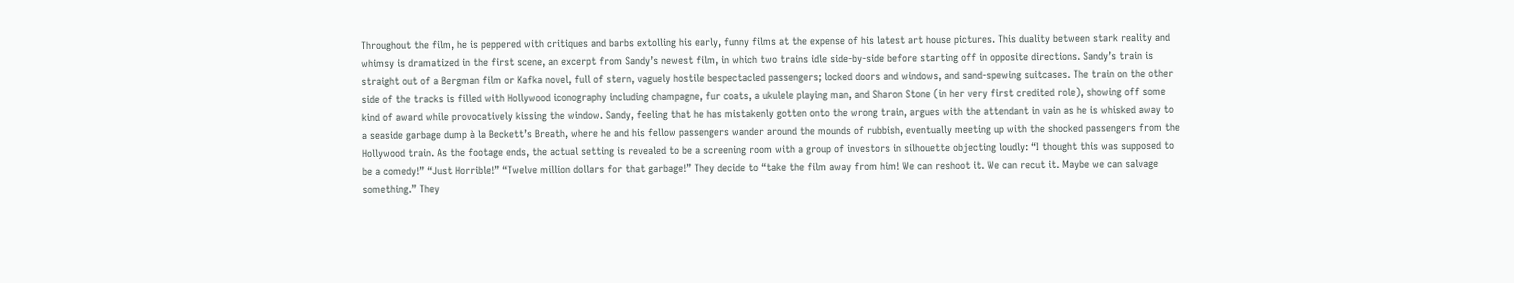Throughout the film, he is peppered with critiques and barbs extolling his early, funny films at the expense of his latest art house pictures. This duality between stark reality and whimsy is dramatized in the first scene, an excerpt from Sandy’s newest film, in which two trains idle side-by-side before starting off in opposite directions. Sandy’s train is straight out of a Bergman film or Kafka novel, full of stern, vaguely hostile bespectacled passengers; locked doors and windows, and sand-spewing suitcases. The train on the other side of the tracks is filled with Hollywood iconography including champagne, fur coats, a ukulele playing man, and Sharon Stone (in her very first credited role), showing off some kind of award while provocatively kissing the window. Sandy, feeling that he has mistakenly gotten onto the wrong train, argues with the attendant in vain as he is whisked away to a seaside garbage dump à la Beckett’s Breath, where he and his fellow passengers wander around the mounds of rubbish, eventually meeting up with the shocked passengers from the Hollywood train. As the footage ends, the actual setting is revealed to be a screening room with a group of investors in silhouette objecting loudly: “I thought this was supposed to be a comedy!” “Just Horrible!” “Twelve million dollars for that garbage!” They decide to “take the film away from him! We can reshoot it. We can recut it. Maybe we can salvage something.” They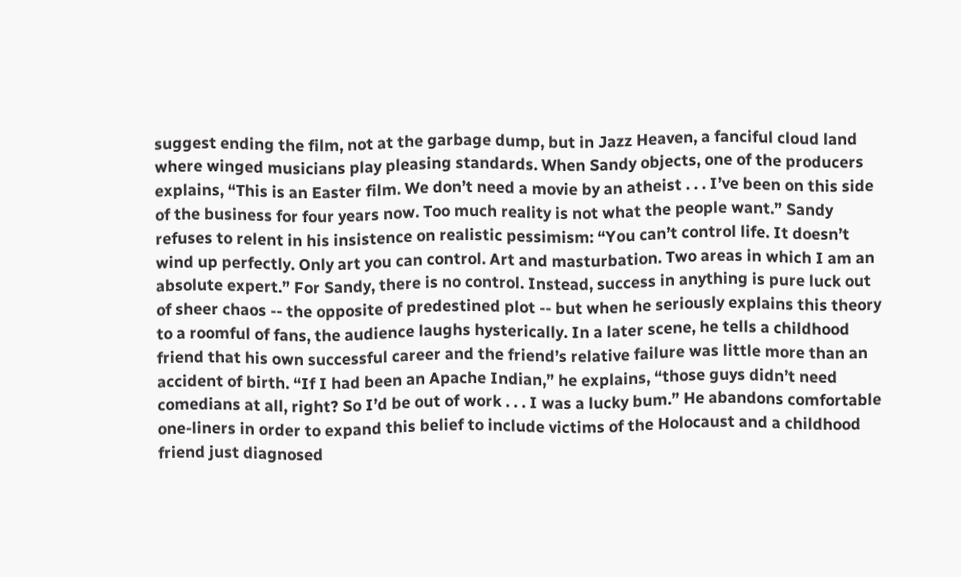suggest ending the film, not at the garbage dump, but in Jazz Heaven, a fanciful cloud land where winged musicians play pleasing standards. When Sandy objects, one of the producers explains, “This is an Easter film. We don’t need a movie by an atheist . . . I’ve been on this side of the business for four years now. Too much reality is not what the people want.” Sandy refuses to relent in his insistence on realistic pessimism: “You can’t control life. It doesn’t wind up perfectly. Only art you can control. Art and masturbation. Two areas in which I am an absolute expert.” For Sandy, there is no control. Instead, success in anything is pure luck out of sheer chaos -- the opposite of predestined plot -- but when he seriously explains this theory to a roomful of fans, the audience laughs hysterically. In a later scene, he tells a childhood friend that his own successful career and the friend’s relative failure was little more than an accident of birth. “If I had been an Apache Indian,” he explains, “those guys didn’t need comedians at all, right? So I’d be out of work . . . I was a lucky bum.” He abandons comfortable one-liners in order to expand this belief to include victims of the Holocaust and a childhood friend just diagnosed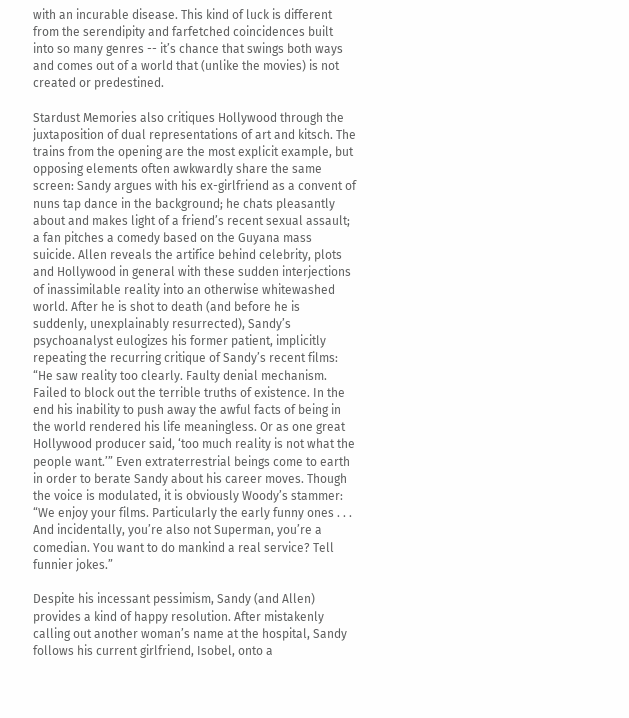with an incurable disease. This kind of luck is different from the serendipity and farfetched coincidences built into so many genres -- it’s chance that swings both ways and comes out of a world that (unlike the movies) is not created or predestined.

Stardust Memories also critiques Hollywood through the juxtaposition of dual representations of art and kitsch. The trains from the opening are the most explicit example, but opposing elements often awkwardly share the same screen: Sandy argues with his ex-girlfriend as a convent of nuns tap dance in the background; he chats pleasantly about and makes light of a friend’s recent sexual assault; a fan pitches a comedy based on the Guyana mass suicide. Allen reveals the artifice behind celebrity, plots and Hollywood in general with these sudden interjections of inassimilable reality into an otherwise whitewashed world. After he is shot to death (and before he is suddenly, unexplainably resurrected), Sandy’s psychoanalyst eulogizes his former patient, implicitly repeating the recurring critique of Sandy’s recent films: “He saw reality too clearly. Faulty denial mechanism. Failed to block out the terrible truths of existence. In the end his inability to push away the awful facts of being in the world rendered his life meaningless. Or as one great Hollywood producer said, ‘too much reality is not what the people want.’” Even extraterrestrial beings come to earth in order to berate Sandy about his career moves. Though the voice is modulated, it is obviously Woody’s stammer: “We enjoy your films. Particularly the early funny ones . . . And incidentally, you’re also not Superman, you’re a comedian. You want to do mankind a real service? Tell funnier jokes.”

Despite his incessant pessimism, Sandy (and Allen) provides a kind of happy resolution. After mistakenly calling out another woman’s name at the hospital, Sandy follows his current girlfriend, Isobel, onto a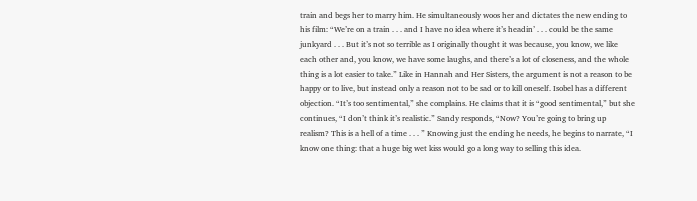train and begs her to marry him. He simultaneously woos her and dictates the new ending to his film: “We’re on a train . . . and I have no idea where it’s headin’ . . . could be the same junkyard . . . But it’s not so terrible as I originally thought it was because, you know, we like each other and, you know, we have some laughs, and there’s a lot of closeness, and the whole thing is a lot easier to take.” Like in Hannah and Her Sisters, the argument is not a reason to be happy or to live, but instead only a reason not to be sad or to kill oneself. Isobel has a different objection. “It’s too sentimental,” she complains. He claims that it is “good sentimental,” but she continues, “I don’t think it’s realistic.” Sandy responds, “Now? You’re going to bring up realism? This is a hell of a time . . . ” Knowing just the ending he needs, he begins to narrate, “I know one thing: that a huge big wet kiss would go a long way to selling this idea.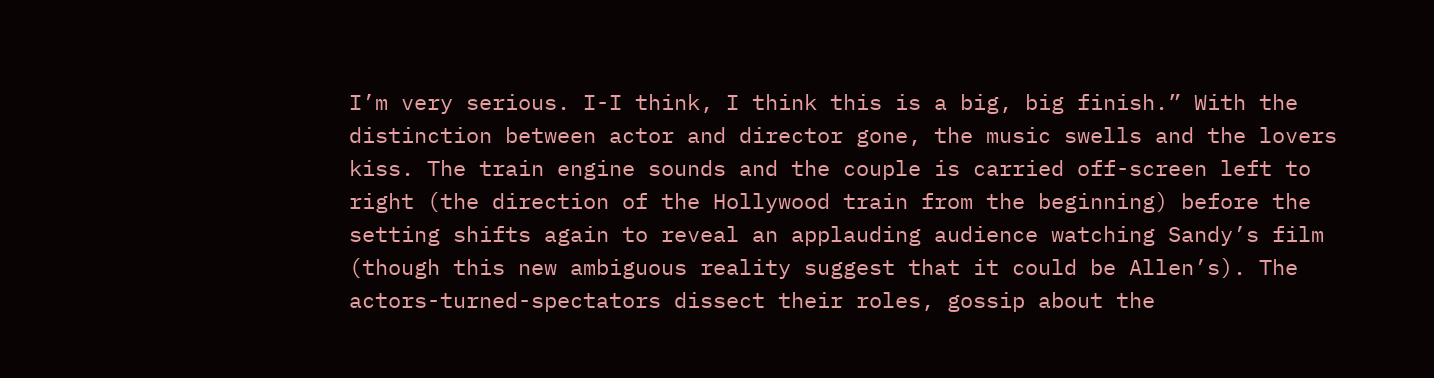I’m very serious. I-I think, I think this is a big, big finish.” With the distinction between actor and director gone, the music swells and the lovers kiss. The train engine sounds and the couple is carried off-screen left to right (the direction of the Hollywood train from the beginning) before the setting shifts again to reveal an applauding audience watching Sandy’s film (though this new ambiguous reality suggest that it could be Allen’s). The actors-turned-spectators dissect their roles, gossip about the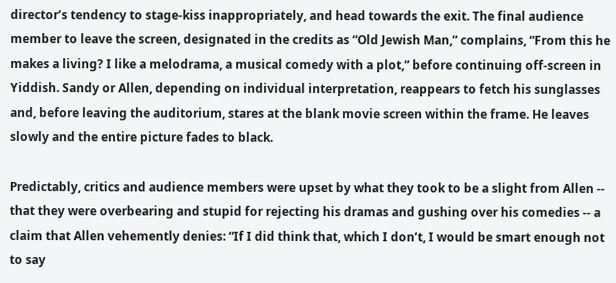director’s tendency to stage-kiss inappropriately, and head towards the exit. The final audience member to leave the screen, designated in the credits as “Old Jewish Man,” complains, “From this he makes a living? I like a melodrama, a musical comedy with a plot,” before continuing off-screen in Yiddish. Sandy or Allen, depending on individual interpretation, reappears to fetch his sunglasses and, before leaving the auditorium, stares at the blank movie screen within the frame. He leaves slowly and the entire picture fades to black.

Predictably, critics and audience members were upset by what they took to be a slight from Allen -- that they were overbearing and stupid for rejecting his dramas and gushing over his comedies -- a claim that Allen vehemently denies: “If I did think that, which I don’t, I would be smart enough not to say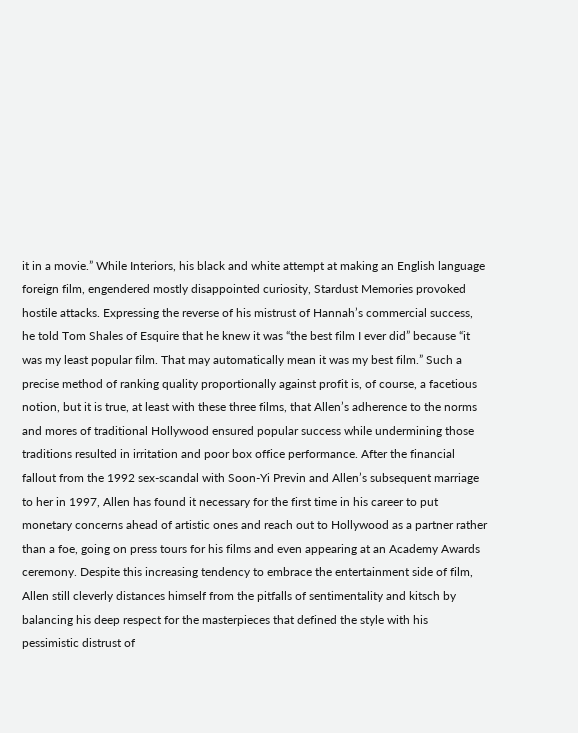it in a movie.” While Interiors, his black and white attempt at making an English language foreign film, engendered mostly disappointed curiosity, Stardust Memories provoked hostile attacks. Expressing the reverse of his mistrust of Hannah’s commercial success, he told Tom Shales of Esquire that he knew it was “the best film I ever did” because “it was my least popular film. That may automatically mean it was my best film.” Such a precise method of ranking quality proportionally against profit is, of course, a facetious notion, but it is true, at least with these three films, that Allen’s adherence to the norms and mores of traditional Hollywood ensured popular success while undermining those traditions resulted in irritation and poor box office performance. After the financial fallout from the 1992 sex-scandal with Soon-Yi Previn and Allen’s subsequent marriage to her in 1997, Allen has found it necessary for the first time in his career to put monetary concerns ahead of artistic ones and reach out to Hollywood as a partner rather than a foe, going on press tours for his films and even appearing at an Academy Awards ceremony. Despite this increasing tendency to embrace the entertainment side of film, Allen still cleverly distances himself from the pitfalls of sentimentality and kitsch by balancing his deep respect for the masterpieces that defined the style with his pessimistic distrust of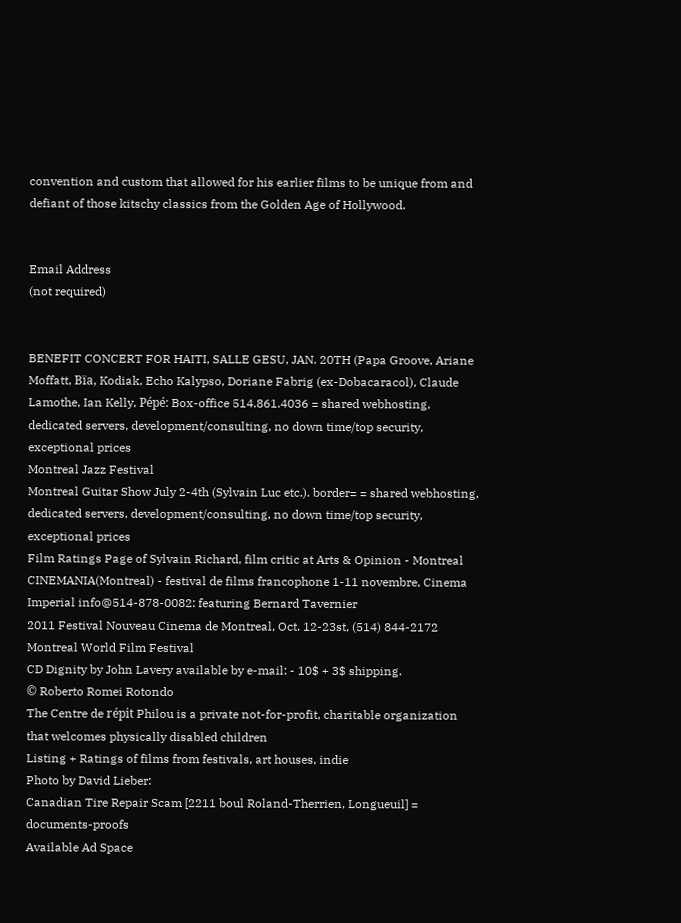convention and custom that allowed for his earlier films to be unique from and defiant of those kitschy classics from the Golden Age of Hollywood.


Email Address
(not required)


BENEFIT CONCERT FOR HAITI, SALLE GESU, JAN. 20TH (Papa Groove, Ariane Moffatt, Bïa, Kodiak, Echo Kalypso, Doriane Fabrig (ex-Dobacaracol), Claude Lamothe, Ian Kelly, Pépé: Box-office 514.861.4036 = shared webhosting, dedicated servers, development/consulting, no down time/top security, exceptional prices
Montreal Jazz Festival
Montreal Guitar Show July 2-4th (Sylvain Luc etc.). border= = shared webhosting, dedicated servers, development/consulting, no down time/top security, exceptional prices
Film Ratings Page of Sylvain Richard, film critic at Arts & Opinion - Montreal
CINEMANIA(Montreal) - festival de films francophone 1-11 novembre, Cinema Imperial info@514-878-0082: featuring Bernard Tavernier
2011 Festival Nouveau Cinema de Montreal, Oct. 12-23st, (514) 844-2172
Montreal World Film Festival
CD Dignity by John Lavery available by e-mail: - 10$ + 3$ shipping.
© Roberto Romei Rotondo
The Centre de répit Philou is a private not-for-profit, charitable organization that welcomes physically disabled children
Listing + Ratings of films from festivals, art houses, indie
Photo by David Lieber:
Canadian Tire Repair Scam [2211 boul Roland-Therrien, Longueuil] = documents-proofs
Available Ad Space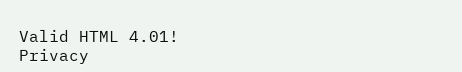Valid HTML 4.01!
Privacy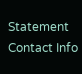Statement Contact Info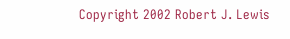Copyright 2002 Robert J. Lewis